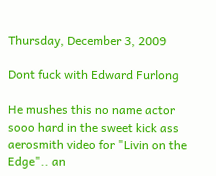Thursday, December 3, 2009

Dont fuck with Edward Furlong

He mushes this no name actor sooo hard in the sweet kick ass aerosmith video for "Livin on the Edge".. an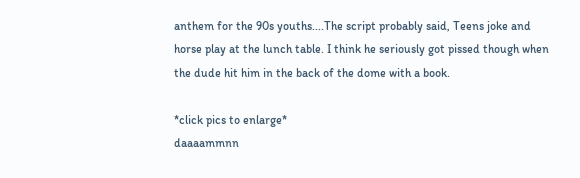anthem for the 90s youths....The script probably said, Teens joke and horse play at the lunch table. I think he seriously got pissed though when the dude hit him in the back of the dome with a book.

*click pics to enlarge*
daaaammnn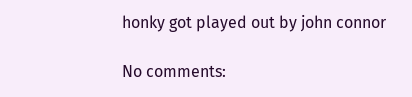honky got played out by john connor

No comments: